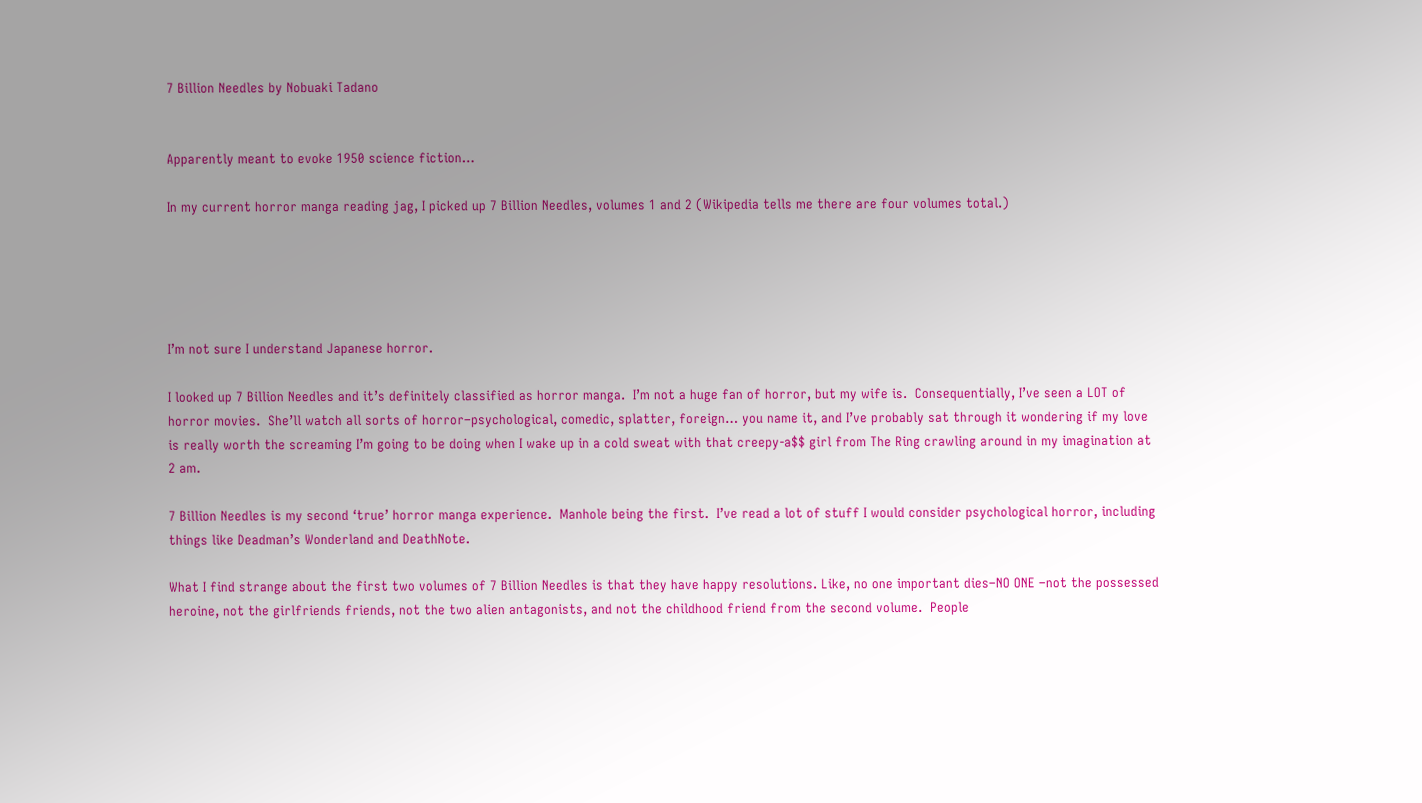7 Billion Needles by Nobuaki Tadano


Apparently meant to evoke 1950 science fiction…

In my current horror manga reading jag, I picked up 7 Billion Needles, volumes 1 and 2 (Wikipedia tells me there are four volumes total.)





I’m not sure I understand Japanese horror.

I looked up 7 Billion Needles and it’s definitely classified as horror manga.  I’m not a huge fan of horror, but my wife is.  Consequentially, I’ve seen a LOT of horror movies.  She’ll watch all sorts of horror–psychological, comedic, splatter, foreign… you name it, and I’ve probably sat through it wondering if my love is really worth the screaming I’m going to be doing when I wake up in a cold sweat with that creepy-a$$ girl from The Ring crawling around in my imagination at 2 am.

7 Billion Needles is my second ‘true’ horror manga experience.  Manhole being the first.  I’ve read a lot of stuff I would consider psychological horror, including things like Deadman’s Wonderland and DeathNote.

What I find strange about the first two volumes of 7 Billion Needles is that they have happy resolutions. Like, no one important dies–NO ONE –not the possessed heroine, not the girlfriends friends, not the two alien antagonists, and not the childhood friend from the second volume.  People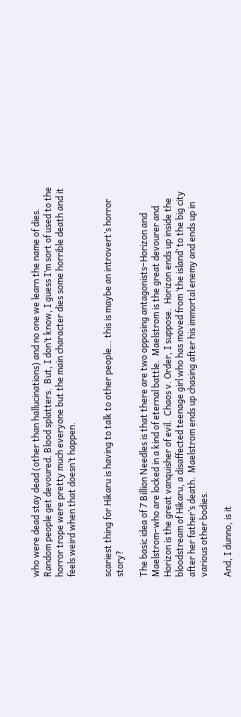who were dead stay dead (other than hallucinations) and no one we learn the name of dies.  Random people get devoured. Blood splatters.  But, I don’t know, I guess I’m sort of used to the horror trope were pretty much everyone but the main character dies some horrible death and it feels weird when that doesn’t happen.


scariest thing for Hikaru is having to talk to other people… this is maybe an introvert’s horror story?

The basic idea of 7 Billion Needles is that there are two opposing antagonists–Horizon and Maelstrom–who are locked in a kind of eternal battle.  Maelstrom is the great devourer and Horizon is the great vanquisher of evil.  Chaos v. Order, I suppose.  Horizon ends up inside the bloodstream of Hikaru, a disaffected teenage girl who has moved from ‘the island’ to the big city after her father’s death.  Maelstrom ends up chasing after his immortal enemy and ends up in various other bodies.

And, I dunno, is it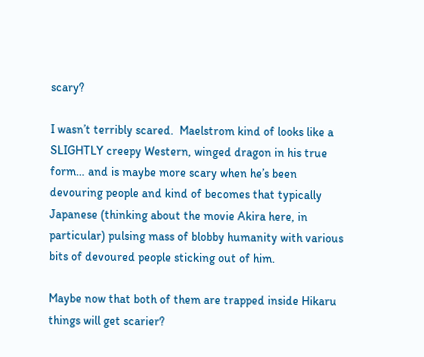scary?

I wasn’t terribly scared.  Maelstrom kind of looks like a SLIGHTLY creepy Western, winged dragon in his true form… and is maybe more scary when he’s been devouring people and kind of becomes that typically Japanese (thinking about the movie Akira here, in particular) pulsing mass of blobby humanity with various bits of devoured people sticking out of him.

Maybe now that both of them are trapped inside Hikaru things will get scarier?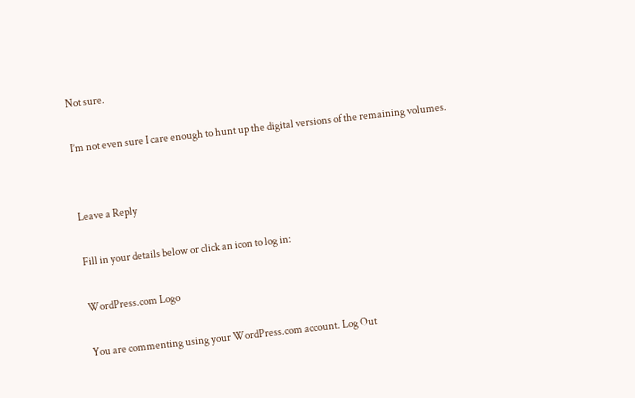Not sure.

I’m not even sure I care enough to hunt up the digital versions of the remaining volumes.


Leave a Reply

Fill in your details below or click an icon to log in:

WordPress.com Logo

You are commenting using your WordPress.com account. Log Out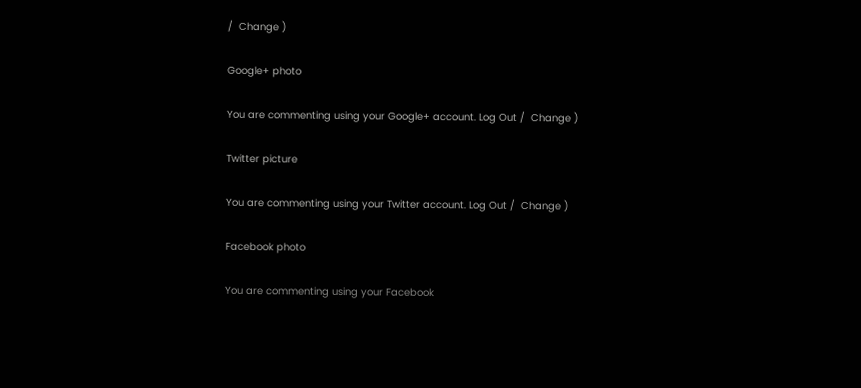/  Change )

Google+ photo

You are commenting using your Google+ account. Log Out /  Change )

Twitter picture

You are commenting using your Twitter account. Log Out /  Change )

Facebook photo

You are commenting using your Facebook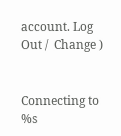account. Log Out /  Change )


Connecting to %s